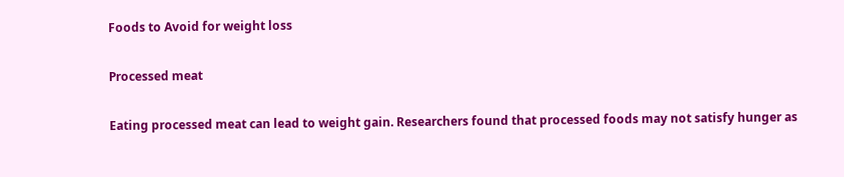Foods to Avoid for weight loss

Processed meat

Eating processed meat can lead to weight gain. Researchers found that processed foods may not satisfy hunger as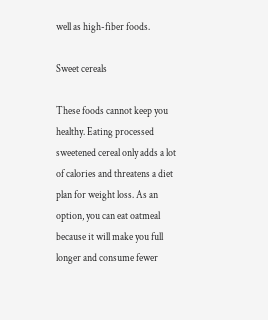well as high-fiber foods.

Sweet cereals

These foods cannot keep you healthy. Eating processed sweetened cereal only adds a lot of calories and threatens a diet plan for weight loss. As an option, you can eat oatmeal because it will make you full longer and consume fewer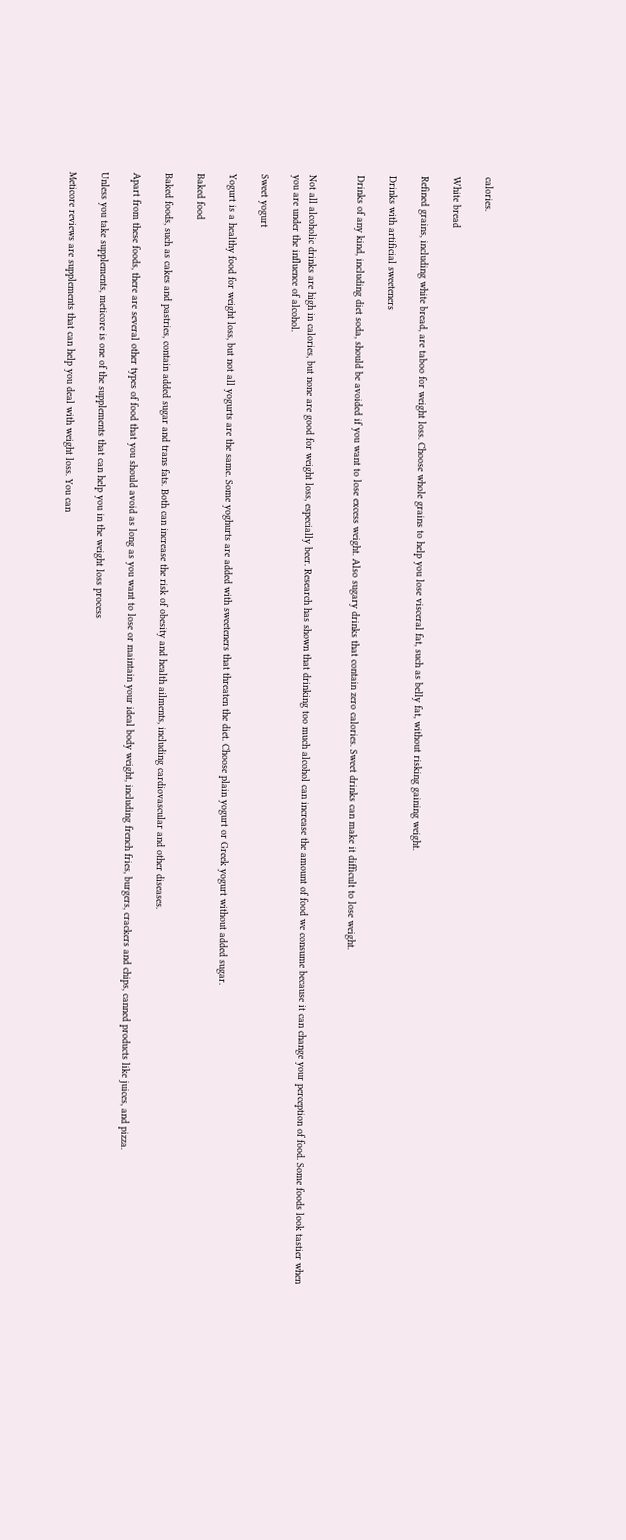calories.

White bread

Refined grains, including white bread, are taboo for weight loss. Choose whole grains to help you lose visceral fat, such as belly fat, without risking gaining weight.

Drinks with artificial sweeteners

Drinks of any kind, including diet soda, should be avoided if you want to lose excess weight. Also sugary drinks that contain zero calories. Sweet drinks can make it difficult to lose weight.


Not all alcoholic drinks are high in calories, but none are good for weight loss, especially beer. Research has shown that drinking too much alcohol can increase the amount of food we consume because it can change your perception of food. Some foods look tastier when you are under the influence of alcohol.

Sweet yogurt

Yogurt is a healthy food for weight loss, but not all yogurts are the same. Some yoghurts are added with sweeteners that threaten the diet. Choose plain yogurt or Greek yogurt without added sugar.

Baked food

Baked foods, such as cakes and pastries, contain added sugar and trans fats. Both can increase the risk of obesity and health ailments, including cardiovascular and other diseases.

Apart from these foods, there are several other types of food that you should avoid as long as you want to lose or maintain your ideal body weight, including french fries, burgers, crackers and chips, canned products like juices, and pizza.

Unless you take supplements, meticore is one of the supplements that can help you in the weight loss process

Meticore reviews are supplements that can help you deal with weight loss. You can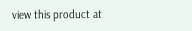view this product at